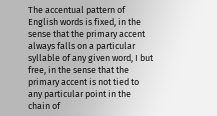The accentual pattern of English words is fixed, in the sense that the primary accent always falls on a particular syllable of any given word, I but free, in the sense that the primary accent is not tied to any particular point in the chain of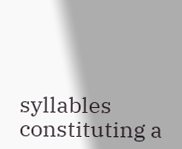syllables constituting a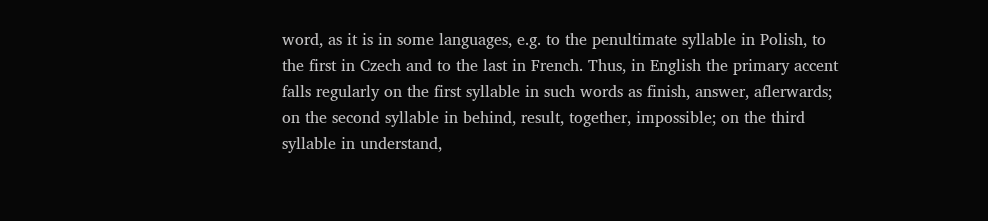word, as it is in some languages, e.g. to the penultimate syllable in Polish, to the first in Czech and to the last in French. Thus, in English the primary accent falls regularly on the first syllable in such words as finish, answer, aflerwards; on the second syllable in behind, result, together, impossible; on the third syllable in understand,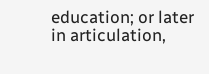education; or later in articulation,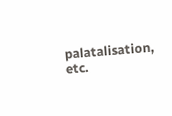palatalisation, etc.